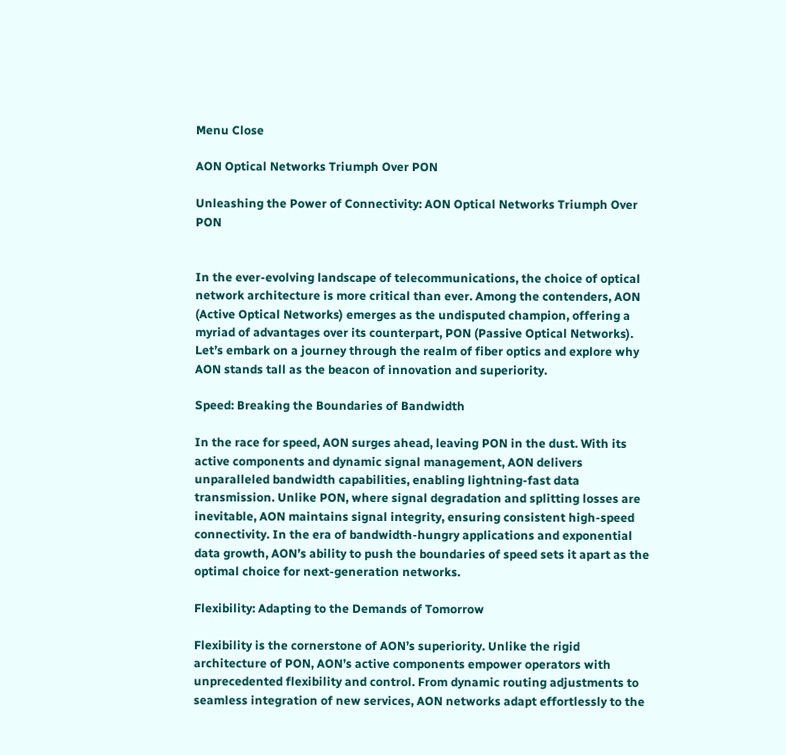Menu Close

AON Optical Networks Triumph Over PON

Unleashing the Power of Connectivity: AON Optical Networks Triumph Over PON


In the ever-evolving landscape of telecommunications, the choice of optical network architecture is more critical than ever. Among the contenders, AON (Active Optical Networks) emerges as the undisputed champion, offering a myriad of advantages over its counterpart, PON (Passive Optical Networks). Let’s embark on a journey through the realm of fiber optics and explore why AON stands tall as the beacon of innovation and superiority.

Speed: Breaking the Boundaries of Bandwidth

In the race for speed, AON surges ahead, leaving PON in the dust. With its active components and dynamic signal management, AON delivers unparalleled bandwidth capabilities, enabling lightning-fast data transmission. Unlike PON, where signal degradation and splitting losses are inevitable, AON maintains signal integrity, ensuring consistent high-speed connectivity. In the era of bandwidth-hungry applications and exponential data growth, AON’s ability to push the boundaries of speed sets it apart as the optimal choice for next-generation networks.

Flexibility: Adapting to the Demands of Tomorrow

Flexibility is the cornerstone of AON’s superiority. Unlike the rigid architecture of PON, AON’s active components empower operators with unprecedented flexibility and control. From dynamic routing adjustments to seamless integration of new services, AON networks adapt effortlessly to the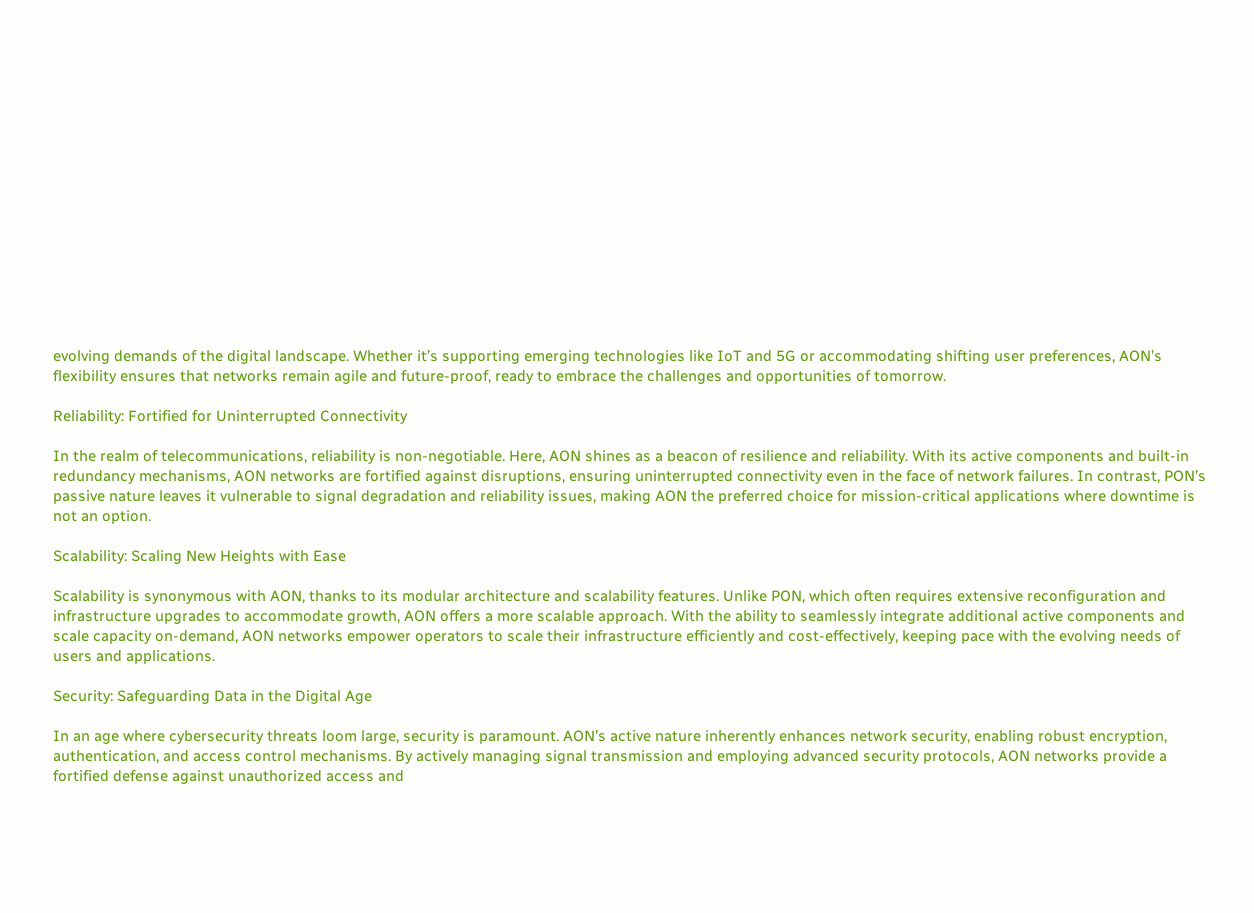evolving demands of the digital landscape. Whether it’s supporting emerging technologies like IoT and 5G or accommodating shifting user preferences, AON’s flexibility ensures that networks remain agile and future-proof, ready to embrace the challenges and opportunities of tomorrow.

Reliability: Fortified for Uninterrupted Connectivity

In the realm of telecommunications, reliability is non-negotiable. Here, AON shines as a beacon of resilience and reliability. With its active components and built-in redundancy mechanisms, AON networks are fortified against disruptions, ensuring uninterrupted connectivity even in the face of network failures. In contrast, PON’s passive nature leaves it vulnerable to signal degradation and reliability issues, making AON the preferred choice for mission-critical applications where downtime is not an option.

Scalability: Scaling New Heights with Ease

Scalability is synonymous with AON, thanks to its modular architecture and scalability features. Unlike PON, which often requires extensive reconfiguration and infrastructure upgrades to accommodate growth, AON offers a more scalable approach. With the ability to seamlessly integrate additional active components and scale capacity on-demand, AON networks empower operators to scale their infrastructure efficiently and cost-effectively, keeping pace with the evolving needs of users and applications.

Security: Safeguarding Data in the Digital Age

In an age where cybersecurity threats loom large, security is paramount. AON’s active nature inherently enhances network security, enabling robust encryption, authentication, and access control mechanisms. By actively managing signal transmission and employing advanced security protocols, AON networks provide a fortified defense against unauthorized access and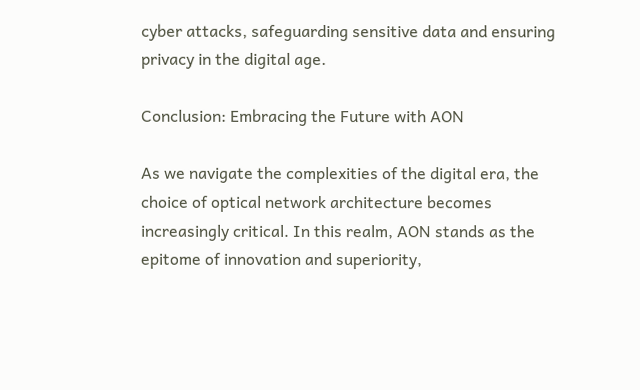cyber attacks, safeguarding sensitive data and ensuring privacy in the digital age.

Conclusion: Embracing the Future with AON

As we navigate the complexities of the digital era, the choice of optical network architecture becomes increasingly critical. In this realm, AON stands as the epitome of innovation and superiority,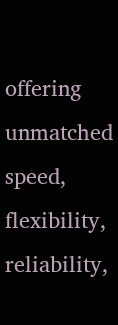offering unmatched speed, flexibility, reliability,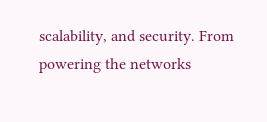scalability, and security. From powering the networks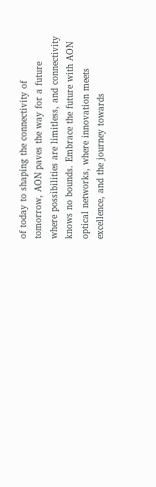of today to shaping the connectivity of tomorrow, AON paves the way for a future where possibilities are limitless, and connectivity knows no bounds. Embrace the future with AON optical networks, where innovation meets excellence, and the journey towards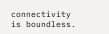connectivity is boundless.